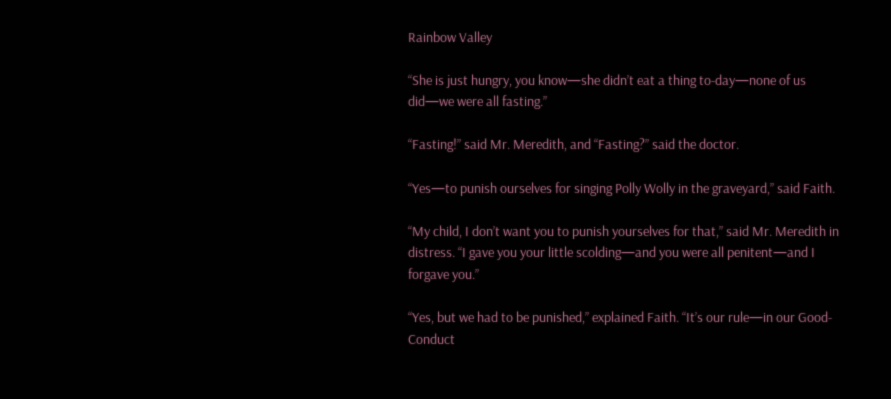Rainbow Valley

“She is just hungry, you know—she didn’t eat a thing to-day—none of us did—we were all fasting.”

“Fasting!” said Mr. Meredith, and “Fasting?” said the doctor.

“Yes—to punish ourselves for singing Polly Wolly in the graveyard,” said Faith.

“My child, I don’t want you to punish yourselves for that,” said Mr. Meredith in distress. “I gave you your little scolding—and you were all penitent—and I forgave you.”

“Yes, but we had to be punished,” explained Faith. “It’s our rule—in our Good-Conduct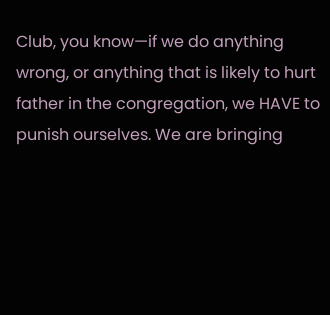Club, you know—if we do anything wrong, or anything that is likely to hurt father in the congregation, we HAVE to punish ourselves. We are bringing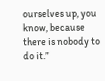ourselves up, you know, because there is nobody to do it.”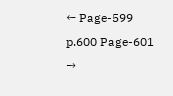← Page-599 p.600 Page-601 →